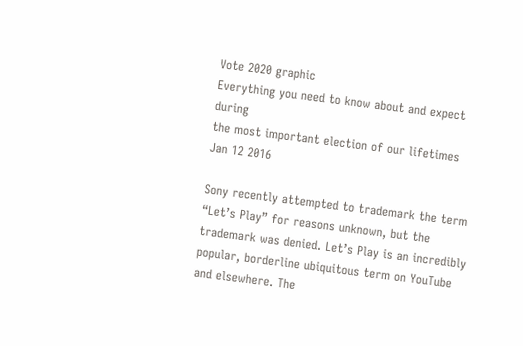Vote 2020 graphic
Everything you need to know about and expect during
the most important election of our lifetimes
Jan 12 2016

Sony recently attempted to trademark the term “Let’s Play” for reasons unknown, but the trademark was denied. Let’s Play is an incredibly popular, borderline ubiquitous term on YouTube and elsewhere. The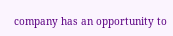company has an opportunity to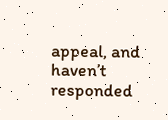appeal, and haven’t responded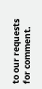to our requests for comment.